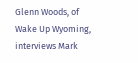Glenn Woods, of Wake Up Wyoming, interviews Mark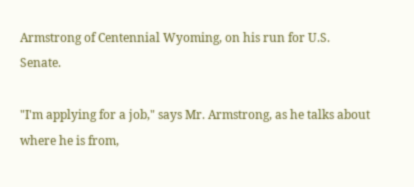Armstrong of Centennial Wyoming, on his run for U.S. Senate.

"I'm applying for a job," says Mr. Armstrong, as he talks about where he is from,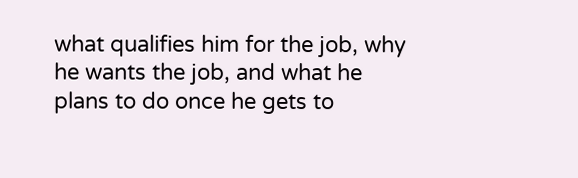what qualifies him for the job, why he wants the job, and what he plans to do once he gets to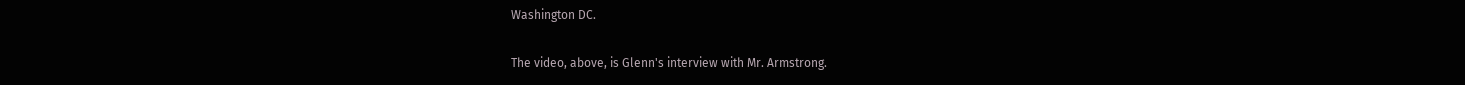Washington DC.

The video, above, is Glenn's interview with Mr. Armstrong.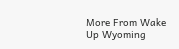More From Wake Up Wyoming